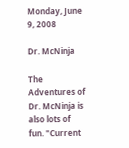Monday, June 9, 2008

Dr. McNinja

The Adventures of Dr. McNinja is also lots of fun. "Current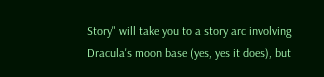Story" will take you to a story arc involving Dracula's moon base (yes, yes it does), but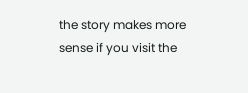the story makes more sense if you visit the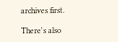archives first.

There's also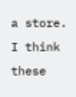a store. I think these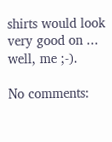shirts would look very good on ... well, me ;-).

No comments: